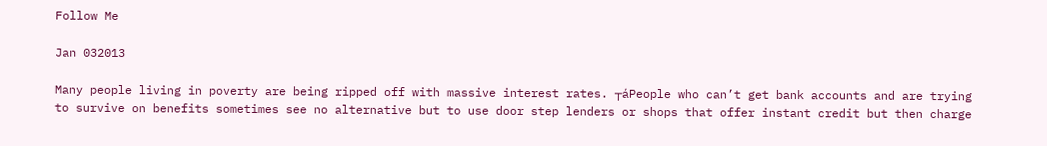Follow Me

Jan 032013

Many people living in poverty are being ripped off with massive interest rates. ┬áPeople who can’t get bank accounts and are trying to survive on benefits sometimes see no alternative but to use door step lenders or shops that offer instant credit but then charge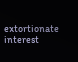extortionate interest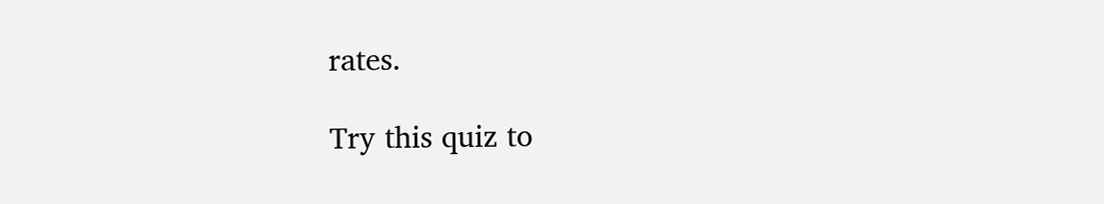rates.

Try this quiz to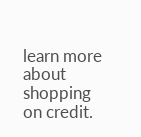learn more about shopping on credit.